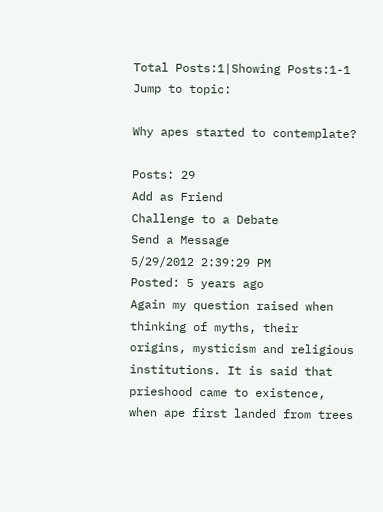Total Posts:1|Showing Posts:1-1
Jump to topic:

Why apes started to contemplate?

Posts: 29
Add as Friend
Challenge to a Debate
Send a Message
5/29/2012 2:39:29 PM
Posted: 5 years ago
Again my question raised when thinking of myths, their origins, mysticism and religious institutions. It is said that prieshood came to existence, when ape first landed from trees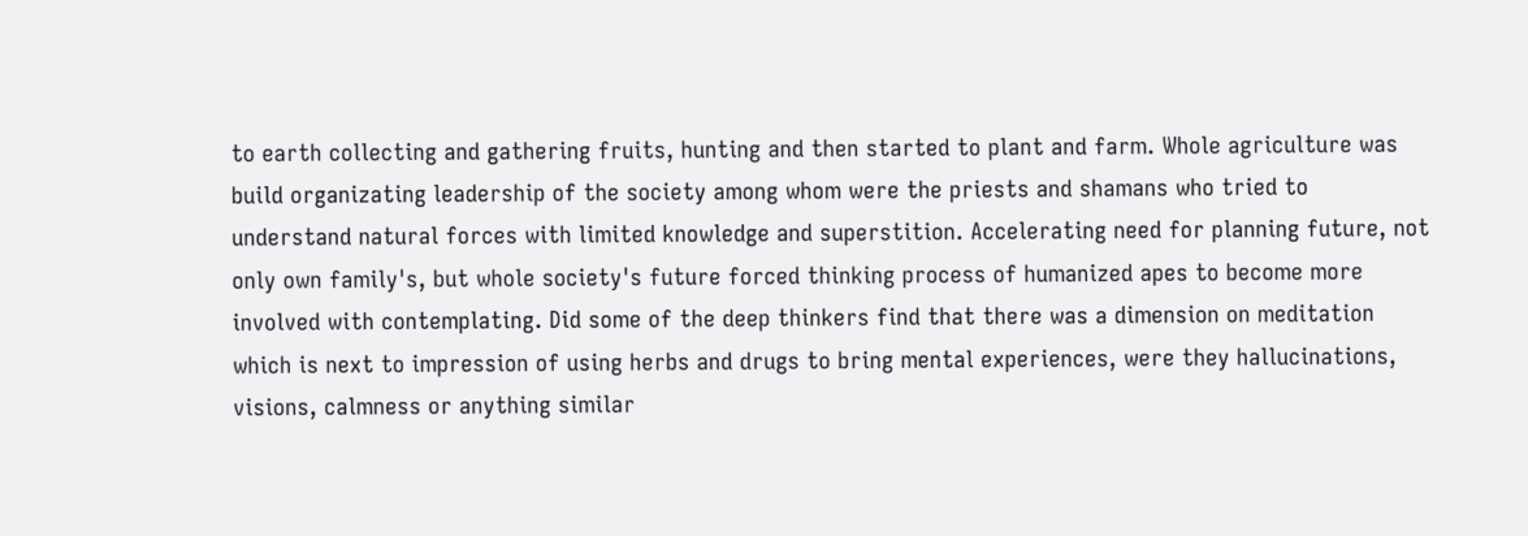to earth collecting and gathering fruits, hunting and then started to plant and farm. Whole agriculture was build organizating leadership of the society among whom were the priests and shamans who tried to understand natural forces with limited knowledge and superstition. Accelerating need for planning future, not only own family's, but whole society's future forced thinking process of humanized apes to become more involved with contemplating. Did some of the deep thinkers find that there was a dimension on meditation which is next to impression of using herbs and drugs to bring mental experiences, were they hallucinations, visions, calmness or anything similar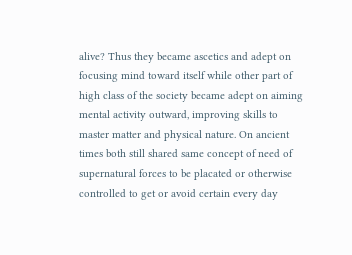alive? Thus they became ascetics and adept on focusing mind toward itself while other part of high class of the society became adept on aiming mental activity outward, improving skills to master matter and physical nature. On ancient times both still shared same concept of need of supernatural forces to be placated or otherwise controlled to get or avoid certain every day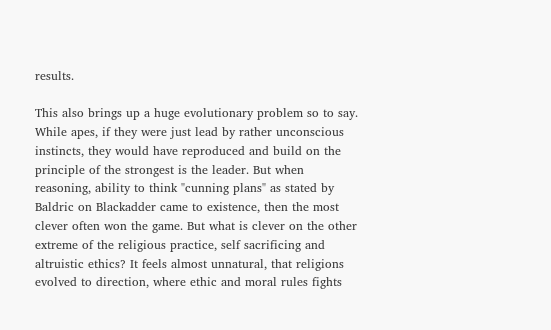results.

This also brings up a huge evolutionary problem so to say. While apes, if they were just lead by rather unconscious instincts, they would have reproduced and build on the principle of the strongest is the leader. But when reasoning, ability to think "cunning plans" as stated by Baldric on Blackadder came to existence, then the most clever often won the game. But what is clever on the other extreme of the religious practice, self sacrificing and altruistic ethics? It feels almost unnatural, that religions evolved to direction, where ethic and moral rules fights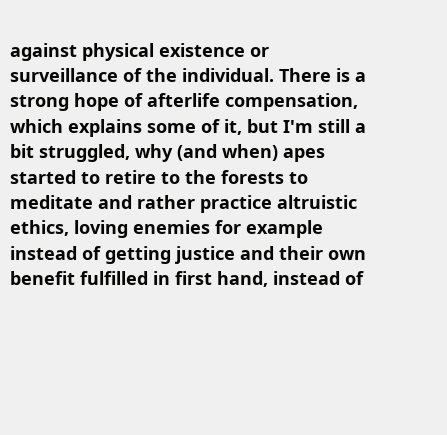against physical existence or surveillance of the individual. There is a strong hope of afterlife compensation, which explains some of it, but I'm still a bit struggled, why (and when) apes started to retire to the forests to meditate and rather practice altruistic ethics, loving enemies for example instead of getting justice and their own benefit fulfilled in first hand, instead of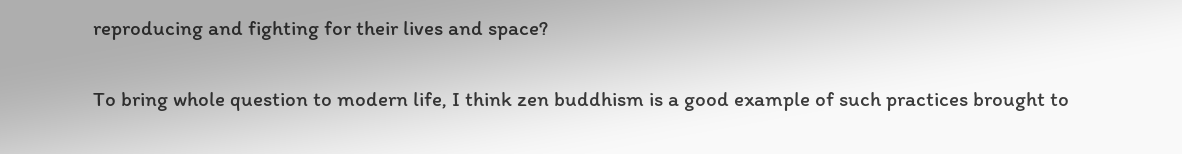reproducing and fighting for their lives and space?

To bring whole question to modern life, I think zen buddhism is a good example of such practices brought to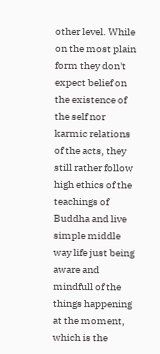other level. While on the most plain form they don't expect belief on the existence of the self nor karmic relations of the acts, they still rather follow high ethics of the teachings of Buddha and live simple middle way life just being aware and mindfull of the things happening at the moment, which is the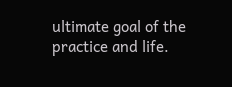ultimate goal of the practice and life.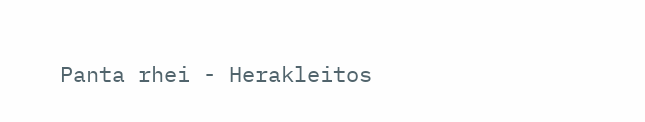Panta rhei - Herakleitos